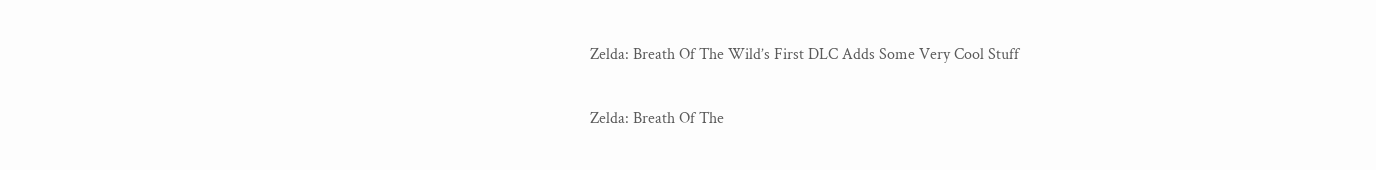Zelda: Breath Of The Wild’s First DLC Adds Some Very Cool Stuff

Zelda: Breath Of The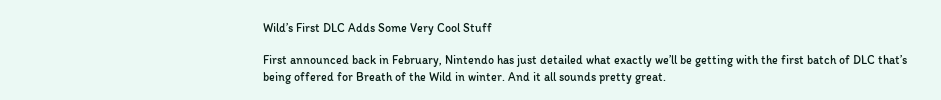Wild’s First DLC Adds Some Very Cool Stuff

First announced back in February, Nintendo has just detailed what exactly we’ll be getting with the first batch of DLC that’s being offered for Breath of the Wild in winter. And it all sounds pretty great.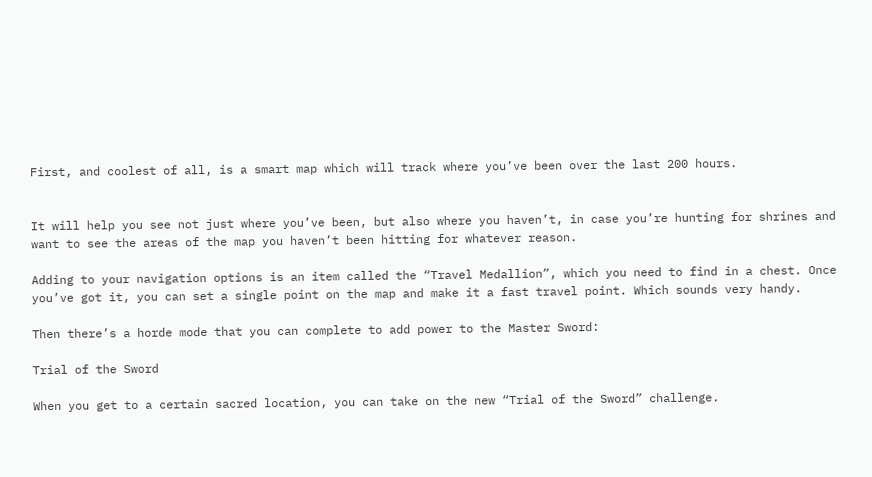First, and coolest of all, is a smart map which will track where you’ve been over the last 200 hours.


It will help you see not just where you’ve been, but also where you haven’t, in case you’re hunting for shrines and want to see the areas of the map you haven’t been hitting for whatever reason.

Adding to your navigation options is an item called the “Travel Medallion”, which you need to find in a chest. Once you’ve got it, you can set a single point on the map and make it a fast travel point. Which sounds very handy.

Then there’s a horde mode that you can complete to add power to the Master Sword:

Trial of the Sword

When you get to a certain sacred location, you can take on the new “Trial of the Sword” challenge.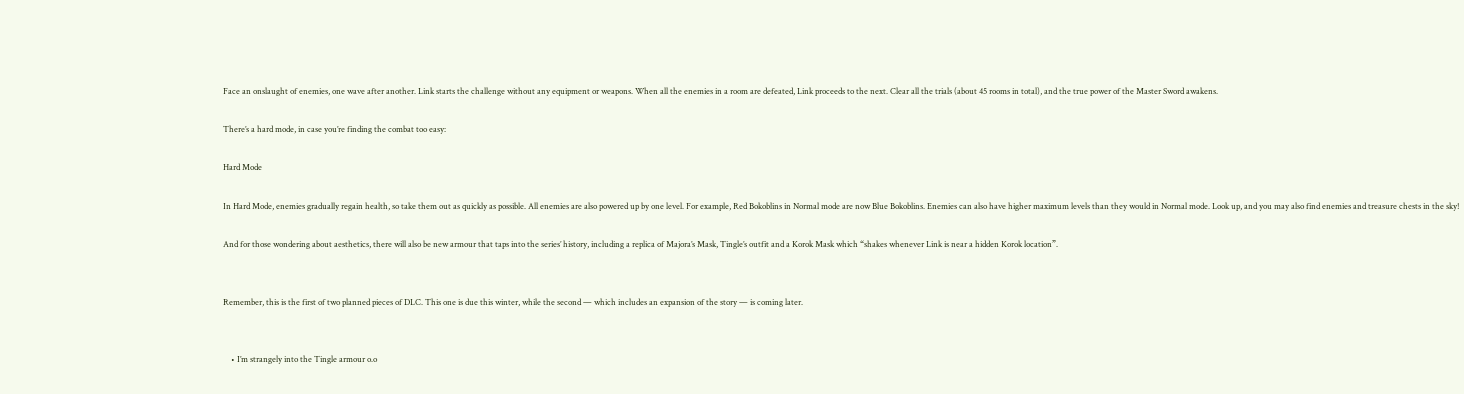Face an onslaught of enemies, one wave after another. Link starts the challenge without any equipment or weapons. When all the enemies in a room are defeated, Link proceeds to the next. Clear all the trials (about 45 rooms in total), and the true power of the Master Sword awakens.

There’s a hard mode, in case you’re finding the combat too easy:

Hard Mode

In Hard Mode, enemies gradually regain health, so take them out as quickly as possible. All enemies are also powered up by one level. For example, Red Bokoblins in Normal mode are now Blue Bokoblins. Enemies can also have higher maximum levels than they would in Normal mode. Look up, and you may also find enemies and treasure chests in the sky!

And for those wondering about aesthetics, there will also be new armour that taps into the series’ history, including a replica of Majora’s Mask, Tingle’s outfit and a Korok Mask which “shakes whenever Link is near a hidden Korok location”.


Remember, this is the first of two planned pieces of DLC. This one is due this winter, while the second — which includes an expansion of the story — is coming later.


    • I’m strangely into the Tingle armour o.o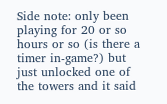Side note: only been playing for 20 or so hours or so (is there a timer in-game?) but just unlocked one of the towers and it said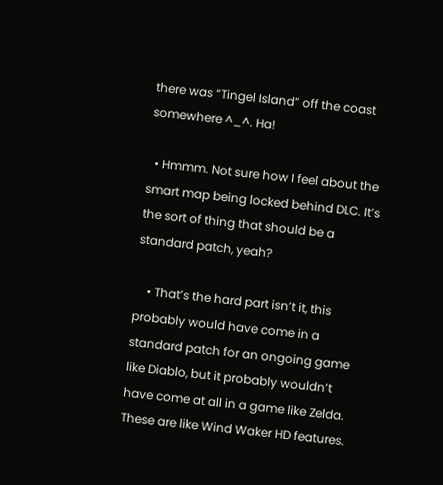there was “Tingel Island” off the coast somewhere ^_^. Ha!

  • Hmmm. Not sure how I feel about the smart map being locked behind DLC. It’s the sort of thing that should be a standard patch, yeah?

    • That’s the hard part isn’t it, this probably would have come in a standard patch for an ongoing game like Diablo, but it probably wouldn’t have come at all in a game like Zelda. These are like Wind Waker HD features.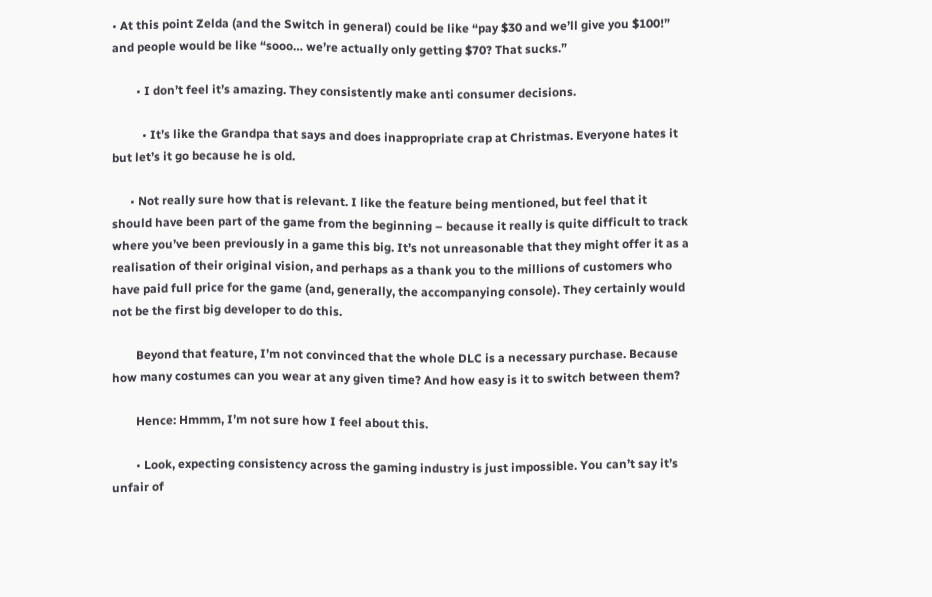• At this point Zelda (and the Switch in general) could be like “pay $30 and we’ll give you $100!” and people would be like “sooo… we’re actually only getting $70? That sucks.”

        • I don’t feel it’s amazing. They consistently make anti consumer decisions.

          • It’s like the Grandpa that says and does inappropriate crap at Christmas. Everyone hates it but let’s it go because he is old.

      • Not really sure how that is relevant. I like the feature being mentioned, but feel that it should have been part of the game from the beginning – because it really is quite difficult to track where you’ve been previously in a game this big. It’s not unreasonable that they might offer it as a realisation of their original vision, and perhaps as a thank you to the millions of customers who have paid full price for the game (and, generally, the accompanying console). They certainly would not be the first big developer to do this.

        Beyond that feature, I’m not convinced that the whole DLC is a necessary purchase. Because how many costumes can you wear at any given time? And how easy is it to switch between them?

        Hence: Hmmm, I’m not sure how I feel about this.

        • Look, expecting consistency across the gaming industry is just impossible. You can’t say it’s unfair of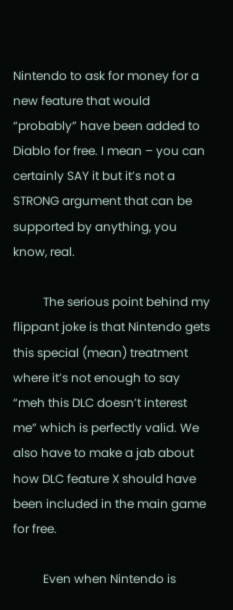Nintendo to ask for money for a new feature that would “probably” have been added to Diablo for free. I mean – you can certainly SAY it but it’s not a STRONG argument that can be supported by anything, you know, real.

          The serious point behind my flippant joke is that Nintendo gets this special (mean) treatment where it’s not enough to say “meh this DLC doesn’t interest me” which is perfectly valid. We also have to make a jab about how DLC feature X should have been included in the main game for free.

          Even when Nintendo is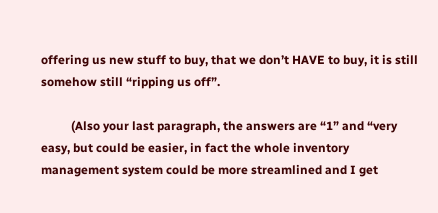offering us new stuff to buy, that we don’t HAVE to buy, it is still somehow still “ripping us off”.

          (Also your last paragraph, the answers are “1” and “very easy, but could be easier, in fact the whole inventory management system could be more streamlined and I get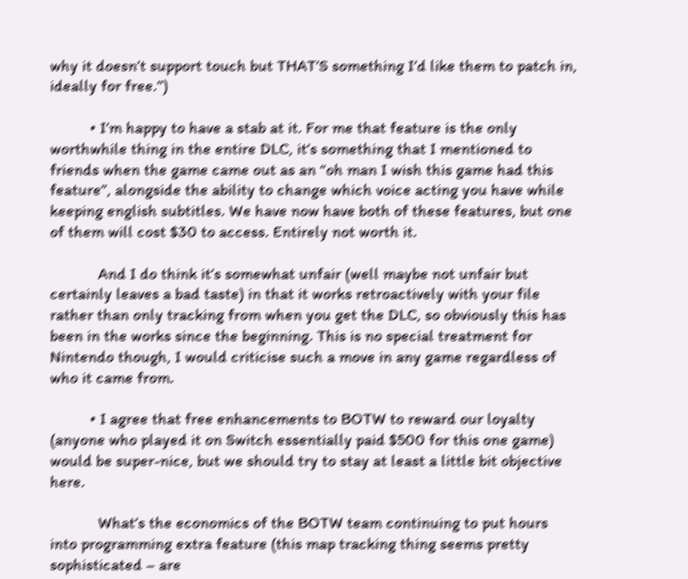why it doesn’t support touch but THAT’S something I’d like them to patch in, ideally for free.”)

          • I’m happy to have a stab at it. For me that feature is the only worthwhile thing in the entire DLC, it’s something that I mentioned to friends when the game came out as an “oh man I wish this game had this feature”, alongside the ability to change which voice acting you have while keeping english subtitles. We have now have both of these features, but one of them will cost $30 to access. Entirely not worth it.

            And I do think it’s somewhat unfair (well maybe not unfair but certainly leaves a bad taste) in that it works retroactively with your file rather than only tracking from when you get the DLC, so obviously this has been in the works since the beginning. This is no special treatment for Nintendo though, I would criticise such a move in any game regardless of who it came from.

          • I agree that free enhancements to BOTW to reward our loyalty (anyone who played it on Switch essentially paid $500 for this one game) would be super-nice, but we should try to stay at least a little bit objective here.

            What’s the economics of the BOTW team continuing to put hours into programming extra feature (this map tracking thing seems pretty sophisticated – are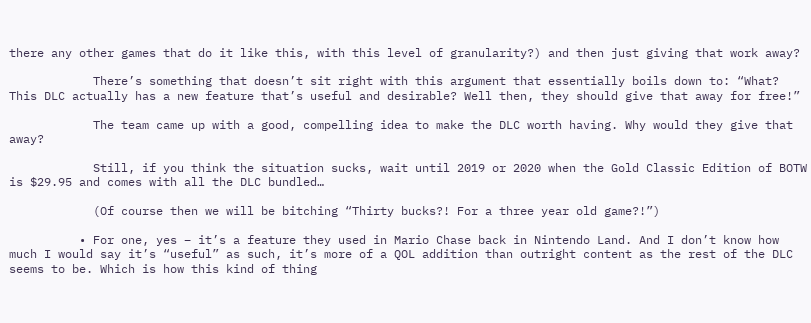there any other games that do it like this, with this level of granularity?) and then just giving that work away?

            There’s something that doesn’t sit right with this argument that essentially boils down to: “What? This DLC actually has a new feature that’s useful and desirable? Well then, they should give that away for free!”

            The team came up with a good, compelling idea to make the DLC worth having. Why would they give that away?

            Still, if you think the situation sucks, wait until 2019 or 2020 when the Gold Classic Edition of BOTW is $29.95 and comes with all the DLC bundled…

            (Of course then we will be bitching “Thirty bucks?! For a three year old game?!”)

          • For one, yes – it’s a feature they used in Mario Chase back in Nintendo Land. And I don’t know how much I would say it’s “useful” as such, it’s more of a QOL addition than outright content as the rest of the DLC seems to be. Which is how this kind of thing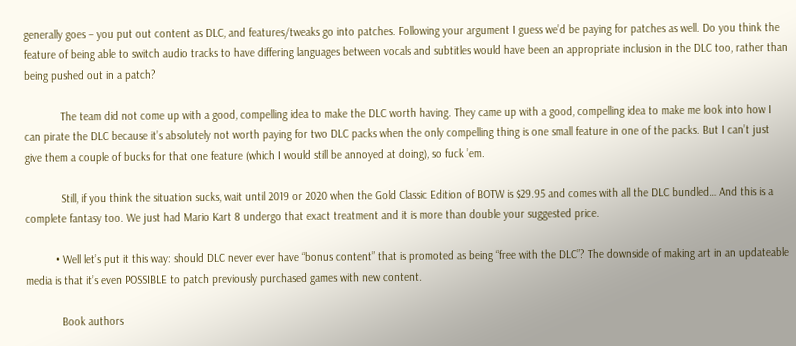generally goes – you put out content as DLC, and features/tweaks go into patches. Following your argument I guess we’d be paying for patches as well. Do you think the feature of being able to switch audio tracks to have differing languages between vocals and subtitles would have been an appropriate inclusion in the DLC too, rather than being pushed out in a patch?

            The team did not come up with a good, compelling idea to make the DLC worth having. They came up with a good, compelling idea to make me look into how I can pirate the DLC because it’s absolutely not worth paying for two DLC packs when the only compelling thing is one small feature in one of the packs. But I can’t just give them a couple of bucks for that one feature (which I would still be annoyed at doing), so fuck ’em.

            Still, if you think the situation sucks, wait until 2019 or 2020 when the Gold Classic Edition of BOTW is $29.95 and comes with all the DLC bundled… And this is a complete fantasy too. We just had Mario Kart 8 undergo that exact treatment and it is more than double your suggested price.

          • Well let’s put it this way: should DLC never ever have “bonus content” that is promoted as being “free with the DLC”? The downside of making art in an updateable media is that it’s even POSSIBLE to patch previously purchased games with new content.

            Book authors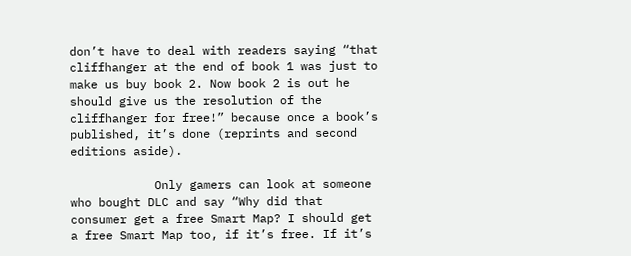don’t have to deal with readers saying “that cliffhanger at the end of book 1 was just to make us buy book 2. Now book 2 is out he should give us the resolution of the cliffhanger for free!” because once a book’s published, it’s done (reprints and second editions aside).

            Only gamers can look at someone who bought DLC and say “Why did that consumer get a free Smart Map? I should get a free Smart Map too, if it’s free. If it’s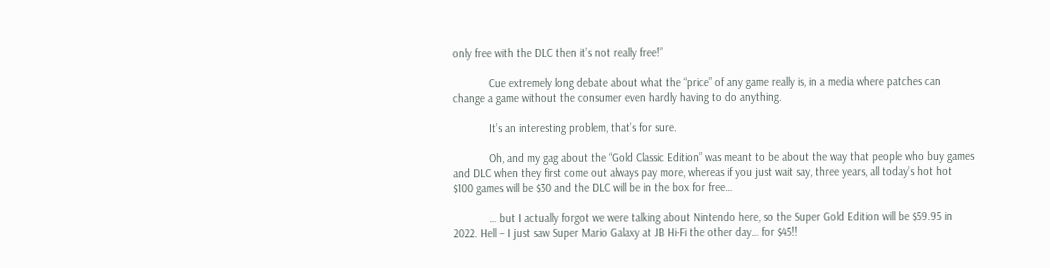only free with the DLC then it’s not really free!”

            Cue extremely long debate about what the “price” of any game really is, in a media where patches can change a game without the consumer even hardly having to do anything.

            It’s an interesting problem, that’s for sure.

            Oh, and my gag about the “Gold Classic Edition” was meant to be about the way that people who buy games and DLC when they first come out always pay more, whereas if you just wait say, three years, all today’s hot hot $100 games will be $30 and the DLC will be in the box for free…

            … but I actually forgot we were talking about Nintendo here, so the Super Gold Edition will be $59.95 in 2022. Hell – I just saw Super Mario Galaxy at JB Hi-Fi the other day… for $45!!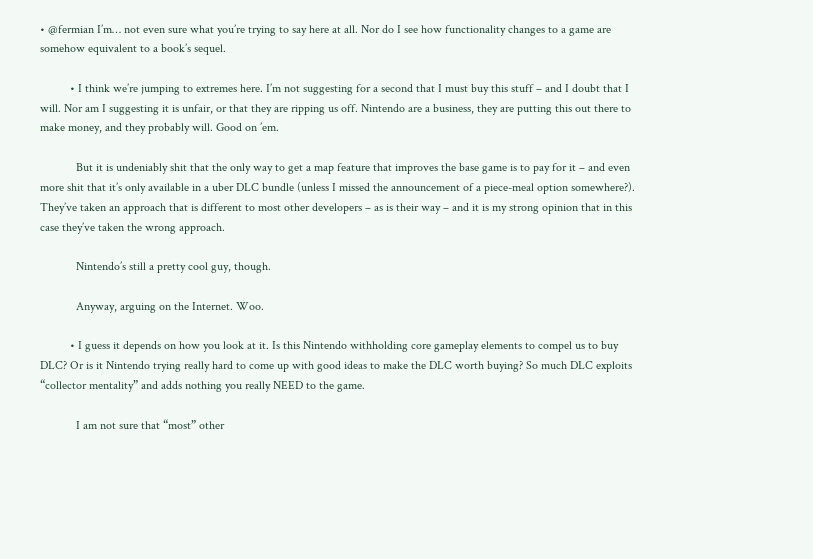• @fermian I’m… not even sure what you’re trying to say here at all. Nor do I see how functionality changes to a game are somehow equivalent to a book’s sequel.

          • I think we’re jumping to extremes here. I’m not suggesting for a second that I must buy this stuff – and I doubt that I will. Nor am I suggesting it is unfair, or that they are ripping us off. Nintendo are a business, they are putting this out there to make money, and they probably will. Good on ’em.

            But it is undeniably shit that the only way to get a map feature that improves the base game is to pay for it – and even more shit that it’s only available in a uber DLC bundle (unless I missed the announcement of a piece-meal option somewhere?). They’ve taken an approach that is different to most other developers – as is their way – and it is my strong opinion that in this case they’ve taken the wrong approach.

            Nintendo’s still a pretty cool guy, though.

            Anyway, arguing on the Internet. Woo.

          • I guess it depends on how you look at it. Is this Nintendo withholding core gameplay elements to compel us to buy DLC? Or is it Nintendo trying really hard to come up with good ideas to make the DLC worth buying? So much DLC exploits “collector mentality” and adds nothing you really NEED to the game.

            I am not sure that “most” other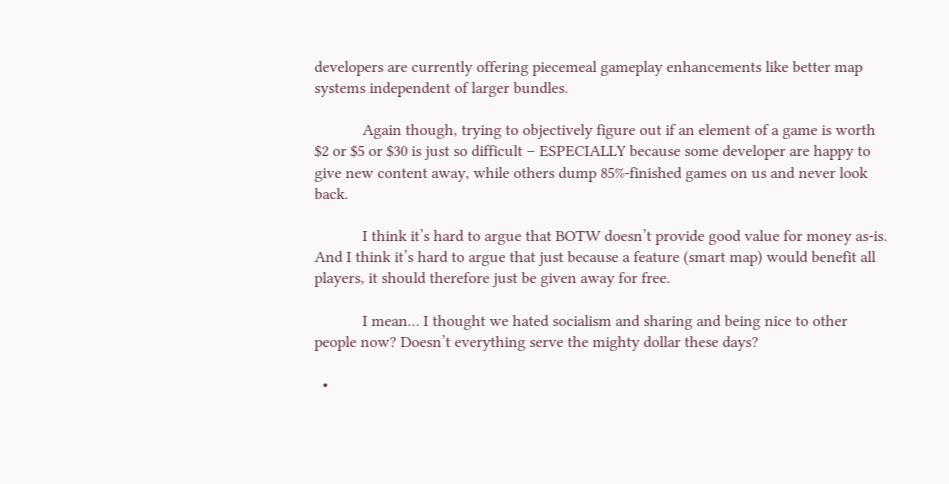developers are currently offering piecemeal gameplay enhancements like better map systems independent of larger bundles.

            Again though, trying to objectively figure out if an element of a game is worth $2 or $5 or $30 is just so difficult – ESPECIALLY because some developer are happy to give new content away, while others dump 85%-finished games on us and never look back.

            I think it’s hard to argue that BOTW doesn’t provide good value for money as-is. And I think it’s hard to argue that just because a feature (smart map) would benefit all players, it should therefore just be given away for free.

            I mean… I thought we hated socialism and sharing and being nice to other people now? Doesn’t everything serve the mighty dollar these days?

  •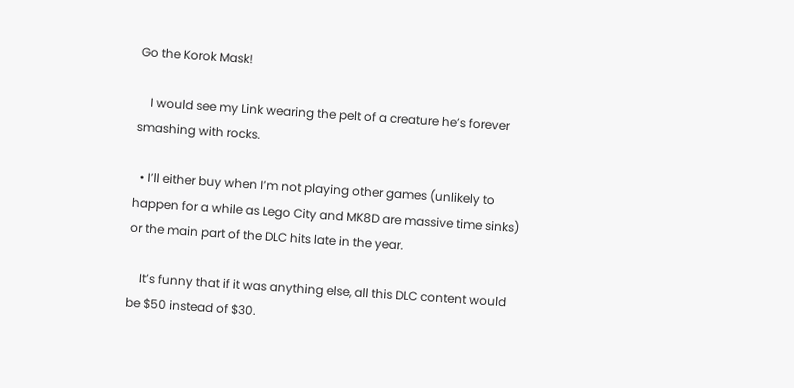Go the Korok Mask!

    I would see my Link wearing the pelt of a creature he’s forever smashing with rocks.

  • I’ll either buy when I’m not playing other games (unlikely to happen for a while as Lego City and MK8D are massive time sinks) or the main part of the DLC hits late in the year.

    It’s funny that if it was anything else, all this DLC content would be $50 instead of $30.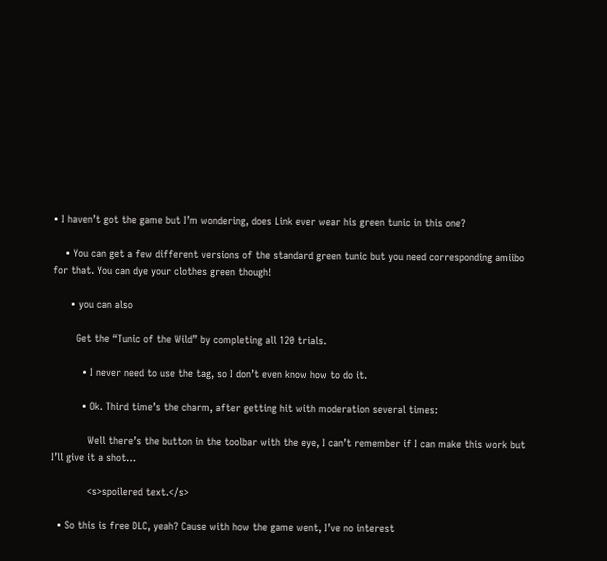• I haven’t got the game but I’m wondering, does Link ever wear his green tunic in this one?

    • You can get a few different versions of the standard green tunic but you need corresponding amiibo for that. You can dye your clothes green though!

      • you can also

        Get the “Tunic of the Wild” by completing all 120 trials.

          • I never need to use the tag, so I don’t even know how to do it.

          • Ok. Third time’s the charm, after getting hit with moderation several times:

            Well there’s the button in the toolbar with the eye, I can’t remember if I can make this work but I’ll give it a shot…

            <s>spoilered text.</s>

  • So this is free DLC, yeah? Cause with how the game went, I’ve no interest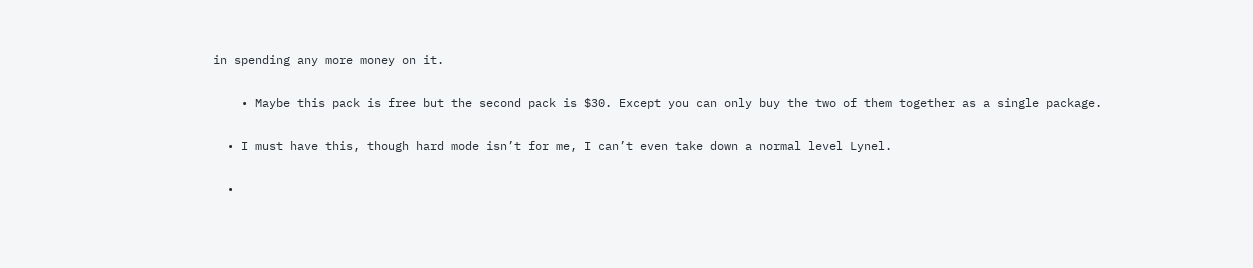in spending any more money on it.

    • Maybe this pack is free but the second pack is $30. Except you can only buy the two of them together as a single package.

  • I must have this, though hard mode isn’t for me, I can’t even take down a normal level Lynel.

  •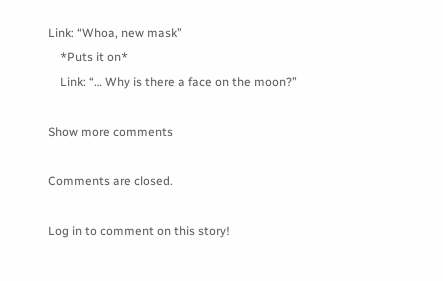Link: “Whoa, new mask”
    *Puts it on*
    Link: “… Why is there a face on the moon?”

Show more comments

Comments are closed.

Log in to comment on this story!